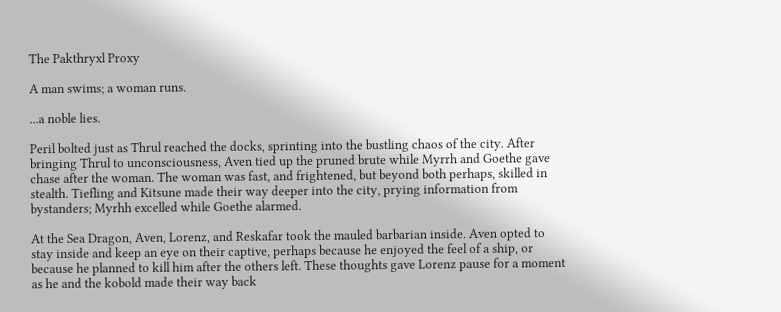The Pakthryxl Proxy

A man swims; a woman runs.

...a noble lies.

Peril bolted just as Thrul reached the docks, sprinting into the bustling chaos of the city. After bringing Thrul to unconsciousness, Aven tied up the pruned brute while Myrrh and Goethe gave chase after the woman. The woman was fast, and frightened, but beyond both perhaps, skilled in stealth. Tiefling and Kitsune made their way deeper into the city, prying information from bystanders; Myrhh excelled while Goethe alarmed.

At the Sea Dragon, Aven, Lorenz, and Reskafar took the mauled barbarian inside. Aven opted to stay inside and keep an eye on their captive, perhaps because he enjoyed the feel of a ship, or because he planned to kill him after the others left. These thoughts gave Lorenz pause for a moment as he and the kobold made their way back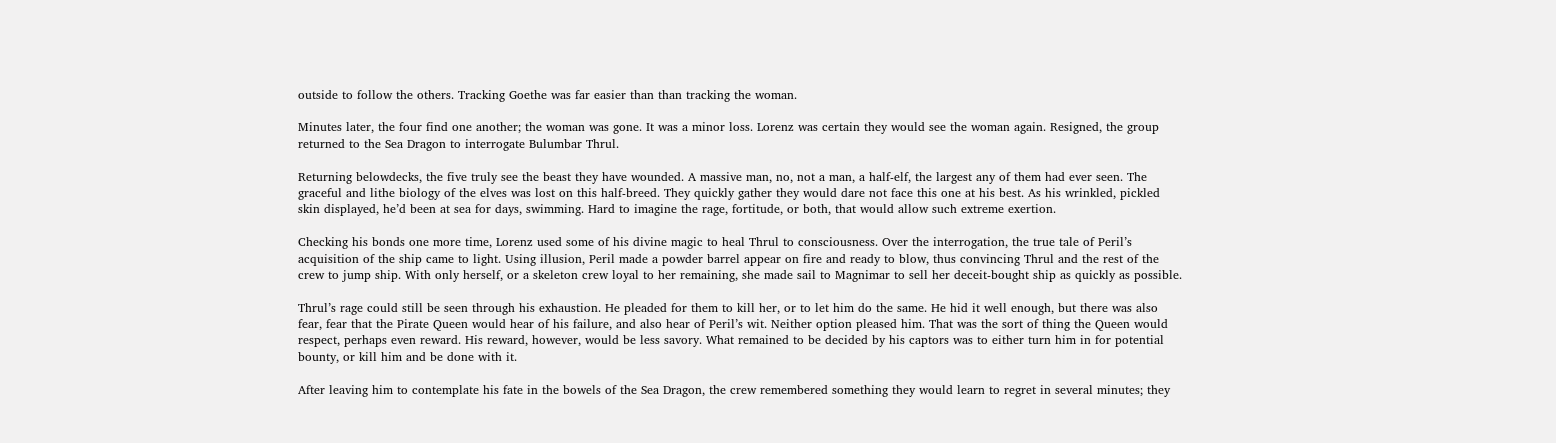outside to follow the others. Tracking Goethe was far easier than than tracking the woman.

Minutes later, the four find one another; the woman was gone. It was a minor loss. Lorenz was certain they would see the woman again. Resigned, the group returned to the Sea Dragon to interrogate Bulumbar Thrul.

Returning belowdecks, the five truly see the beast they have wounded. A massive man, no, not a man, a half-elf, the largest any of them had ever seen. The graceful and lithe biology of the elves was lost on this half-breed. They quickly gather they would dare not face this one at his best. As his wrinkled, pickled skin displayed, he’d been at sea for days, swimming. Hard to imagine the rage, fortitude, or both, that would allow such extreme exertion.

Checking his bonds one more time, Lorenz used some of his divine magic to heal Thrul to consciousness. Over the interrogation, the true tale of Peril’s acquisition of the ship came to light. Using illusion, Peril made a powder barrel appear on fire and ready to blow, thus convincing Thrul and the rest of the crew to jump ship. With only herself, or a skeleton crew loyal to her remaining, she made sail to Magnimar to sell her deceit-bought ship as quickly as possible.

Thrul’s rage could still be seen through his exhaustion. He pleaded for them to kill her, or to let him do the same. He hid it well enough, but there was also fear, fear that the Pirate Queen would hear of his failure, and also hear of Peril’s wit. Neither option pleased him. That was the sort of thing the Queen would respect, perhaps even reward. His reward, however, would be less savory. What remained to be decided by his captors was to either turn him in for potential bounty, or kill him and be done with it.

After leaving him to contemplate his fate in the bowels of the Sea Dragon, the crew remembered something they would learn to regret in several minutes; they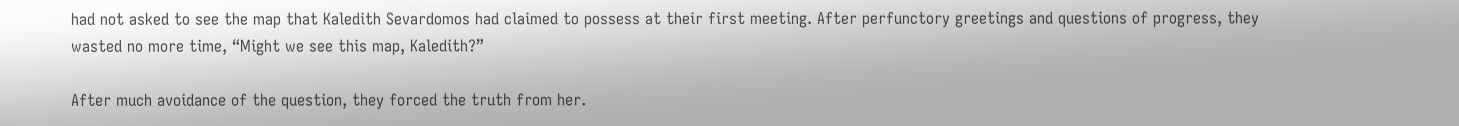had not asked to see the map that Kaledith Sevardomos had claimed to possess at their first meeting. After perfunctory greetings and questions of progress, they wasted no more time, “Might we see this map, Kaledith?”

After much avoidance of the question, they forced the truth from her.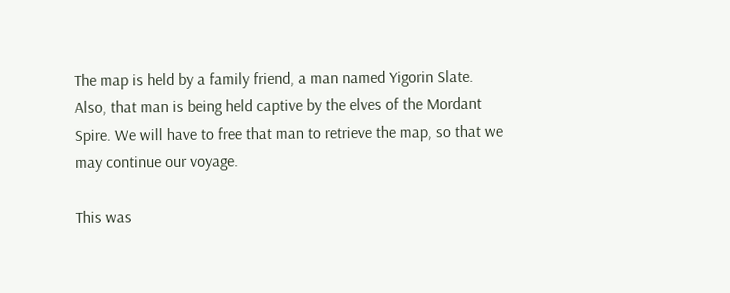The map is held by a family friend, a man named Yigorin Slate. Also, that man is being held captive by the elves of the Mordant Spire. We will have to free that man to retrieve the map, so that we may continue our voyage.

This was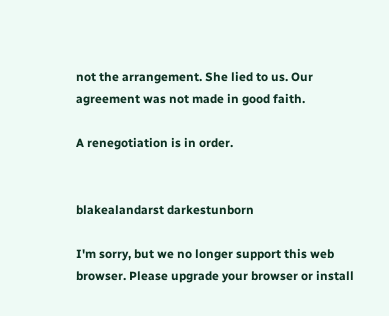not the arrangement. She lied to us. Our agreement was not made in good faith.

A renegotiation is in order.


blakealandarst darkestunborn

I'm sorry, but we no longer support this web browser. Please upgrade your browser or install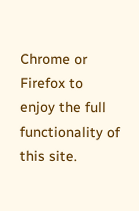Chrome or Firefox to enjoy the full functionality of this site.